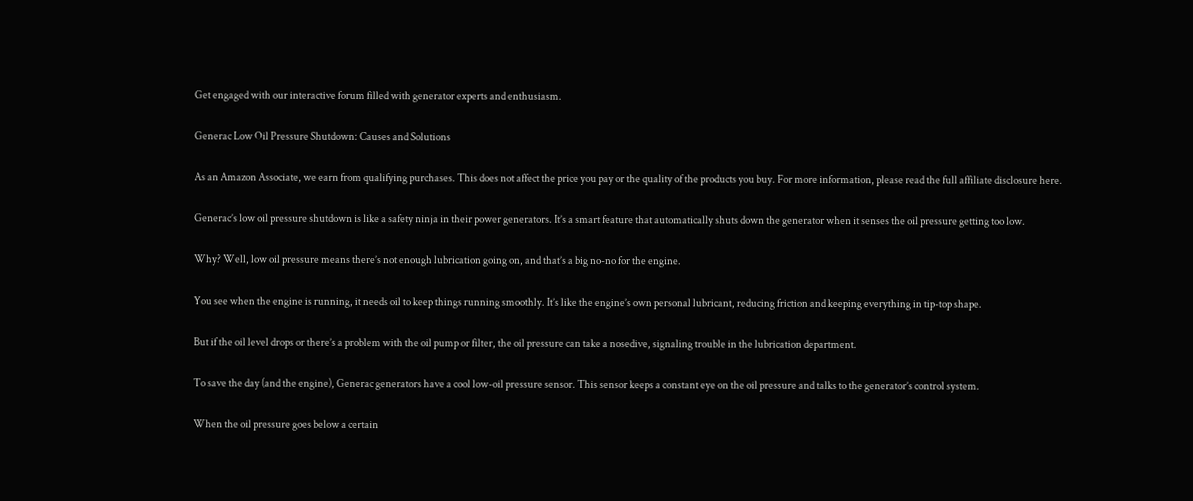Get engaged with our interactive forum filled with generator experts and enthusiasm.

Generac Low Oil Pressure Shutdown: Causes and Solutions

As an Amazon Associate, we earn from qualifying purchases. This does not affect the price you pay or the quality of the products you buy. For more information, please read the full affiliate disclosure here.

Generac’s low oil pressure shutdown is like a safety ninja in their power generators. It’s a smart feature that automatically shuts down the generator when it senses the oil pressure getting too low.

Why? Well, low oil pressure means there’s not enough lubrication going on, and that’s a big no-no for the engine.

You see when the engine is running, it needs oil to keep things running smoothly. It’s like the engine’s own personal lubricant, reducing friction and keeping everything in tip-top shape.

But if the oil level drops or there’s a problem with the oil pump or filter, the oil pressure can take a nosedive, signaling trouble in the lubrication department.

To save the day (and the engine), Generac generators have a cool low-oil pressure sensor. This sensor keeps a constant eye on the oil pressure and talks to the generator’s control system.

When the oil pressure goes below a certain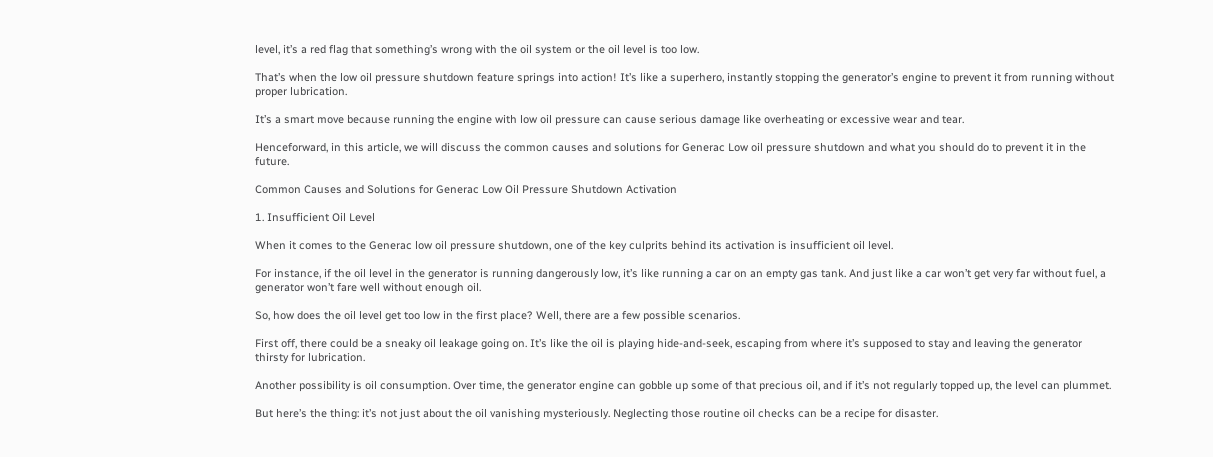level, it’s a red flag that something’s wrong with the oil system or the oil level is too low.

That’s when the low oil pressure shutdown feature springs into action! It’s like a superhero, instantly stopping the generator’s engine to prevent it from running without proper lubrication.

It’s a smart move because running the engine with low oil pressure can cause serious damage like overheating or excessive wear and tear.

Henceforward, in this article, we will discuss the common causes and solutions for Generac Low oil pressure shutdown and what you should do to prevent it in the future.

Common Causes and Solutions for Generac Low Oil Pressure Shutdown Activation

1. Insufficient Oil Level

When it comes to the Generac low oil pressure shutdown, one of the key culprits behind its activation is insufficient oil level.

For instance, if the oil level in the generator is running dangerously low, it’s like running a car on an empty gas tank. And just like a car won’t get very far without fuel, a generator won’t fare well without enough oil.

So, how does the oil level get too low in the first place? Well, there are a few possible scenarios.

First off, there could be a sneaky oil leakage going on. It’s like the oil is playing hide-and-seek, escaping from where it’s supposed to stay and leaving the generator thirsty for lubrication.

Another possibility is oil consumption. Over time, the generator engine can gobble up some of that precious oil, and if it’s not regularly topped up, the level can plummet.

But here’s the thing: it’s not just about the oil vanishing mysteriously. Neglecting those routine oil checks can be a recipe for disaster.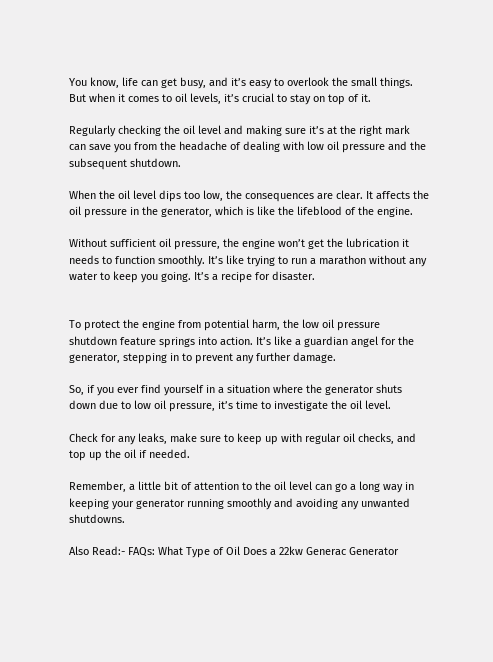You know, life can get busy, and it’s easy to overlook the small things. But when it comes to oil levels, it’s crucial to stay on top of it.

Regularly checking the oil level and making sure it’s at the right mark can save you from the headache of dealing with low oil pressure and the subsequent shutdown.

When the oil level dips too low, the consequences are clear. It affects the oil pressure in the generator, which is like the lifeblood of the engine.

Without sufficient oil pressure, the engine won’t get the lubrication it needs to function smoothly. It’s like trying to run a marathon without any water to keep you going. It’s a recipe for disaster.


To protect the engine from potential harm, the low oil pressure shutdown feature springs into action. It’s like a guardian angel for the generator, stepping in to prevent any further damage.

So, if you ever find yourself in a situation where the generator shuts down due to low oil pressure, it’s time to investigate the oil level.

Check for any leaks, make sure to keep up with regular oil checks, and top up the oil if needed.

Remember, a little bit of attention to the oil level can go a long way in keeping your generator running smoothly and avoiding any unwanted shutdowns.

Also Read:- FAQs: What Type of Oil Does a 22kw Generac Generator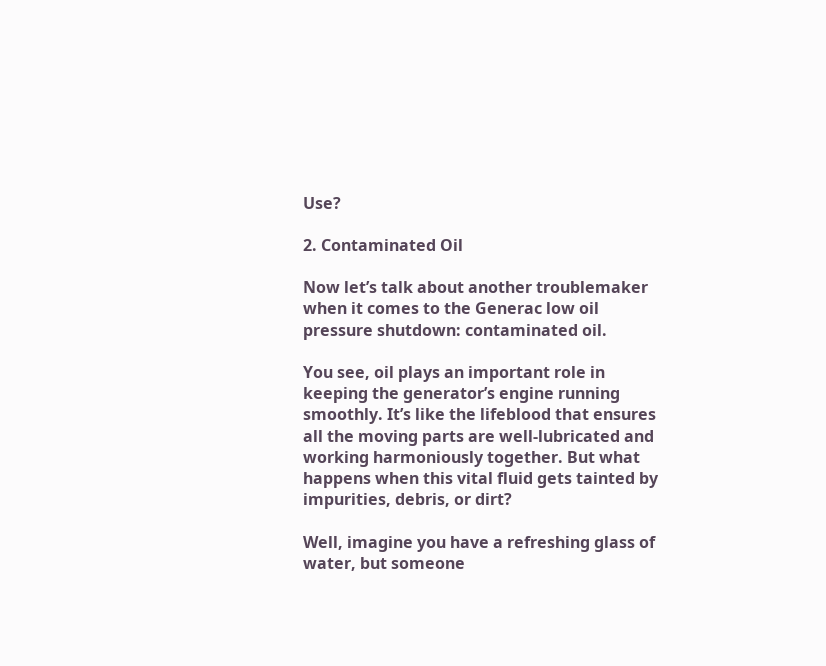Use?

2. Contaminated Oil

Now let’s talk about another troublemaker when it comes to the Generac low oil pressure shutdown: contaminated oil.

You see, oil plays an important role in keeping the generator’s engine running smoothly. It’s like the lifeblood that ensures all the moving parts are well-lubricated and working harmoniously together. But what happens when this vital fluid gets tainted by impurities, debris, or dirt?

Well, imagine you have a refreshing glass of water, but someone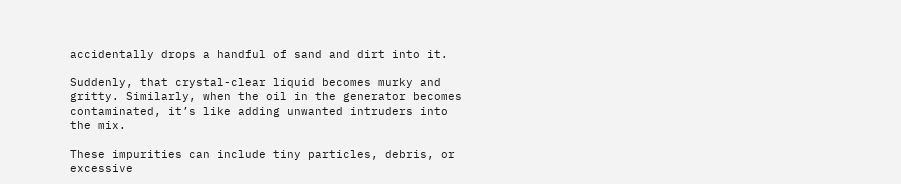accidentally drops a handful of sand and dirt into it.

Suddenly, that crystal-clear liquid becomes murky and gritty. Similarly, when the oil in the generator becomes contaminated, it’s like adding unwanted intruders into the mix.

These impurities can include tiny particles, debris, or excessive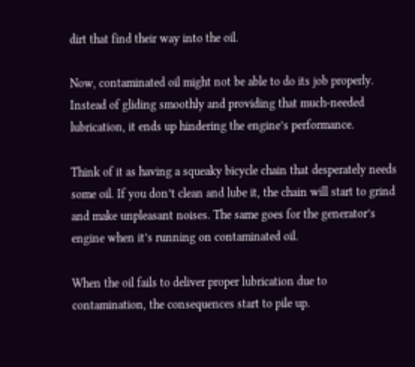dirt that find their way into the oil.

Now, contaminated oil might not be able to do its job properly. Instead of gliding smoothly and providing that much-needed lubrication, it ends up hindering the engine’s performance.

Think of it as having a squeaky bicycle chain that desperately needs some oil. If you don’t clean and lube it, the chain will start to grind and make unpleasant noises. The same goes for the generator’s engine when it’s running on contaminated oil.

When the oil fails to deliver proper lubrication due to contamination, the consequences start to pile up.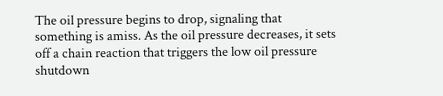The oil pressure begins to drop, signaling that something is amiss. As the oil pressure decreases, it sets off a chain reaction that triggers the low oil pressure shutdown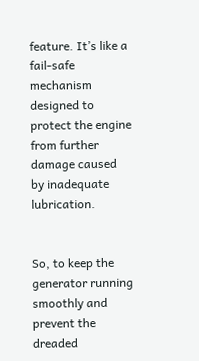feature. It’s like a fail-safe mechanism designed to protect the engine from further damage caused by inadequate lubrication.


So, to keep the generator running smoothly and prevent the dreaded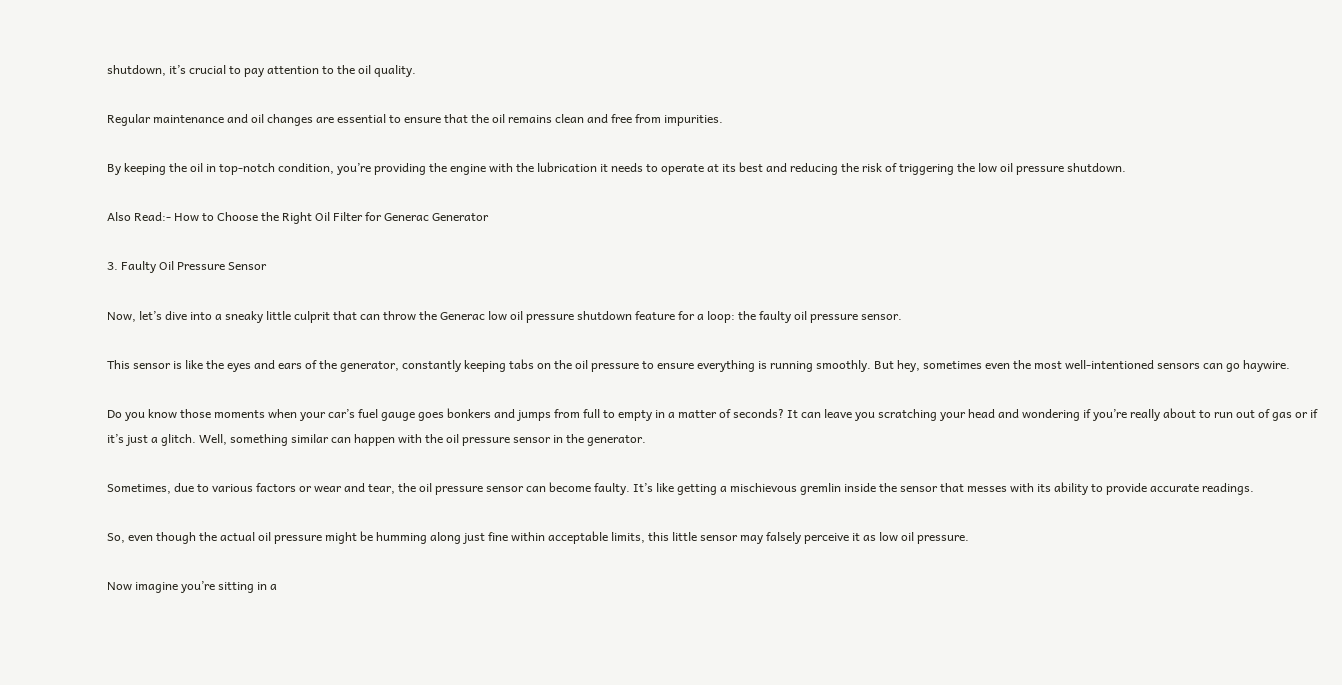shutdown, it’s crucial to pay attention to the oil quality.

Regular maintenance and oil changes are essential to ensure that the oil remains clean and free from impurities.

By keeping the oil in top-notch condition, you’re providing the engine with the lubrication it needs to operate at its best and reducing the risk of triggering the low oil pressure shutdown.

Also Read:- How to Choose the Right Oil Filter for Generac Generator

3. Faulty Oil Pressure Sensor

Now, let’s dive into a sneaky little culprit that can throw the Generac low oil pressure shutdown feature for a loop: the faulty oil pressure sensor.

This sensor is like the eyes and ears of the generator, constantly keeping tabs on the oil pressure to ensure everything is running smoothly. But hey, sometimes even the most well-intentioned sensors can go haywire.

Do you know those moments when your car’s fuel gauge goes bonkers and jumps from full to empty in a matter of seconds? It can leave you scratching your head and wondering if you’re really about to run out of gas or if it’s just a glitch. Well, something similar can happen with the oil pressure sensor in the generator.

Sometimes, due to various factors or wear and tear, the oil pressure sensor can become faulty. It’s like getting a mischievous gremlin inside the sensor that messes with its ability to provide accurate readings.

So, even though the actual oil pressure might be humming along just fine within acceptable limits, this little sensor may falsely perceive it as low oil pressure.

Now imagine you’re sitting in a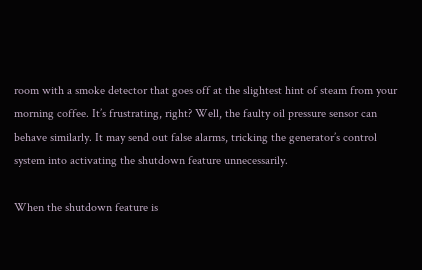room with a smoke detector that goes off at the slightest hint of steam from your morning coffee. It’s frustrating, right? Well, the faulty oil pressure sensor can behave similarly. It may send out false alarms, tricking the generator’s control system into activating the shutdown feature unnecessarily.

When the shutdown feature is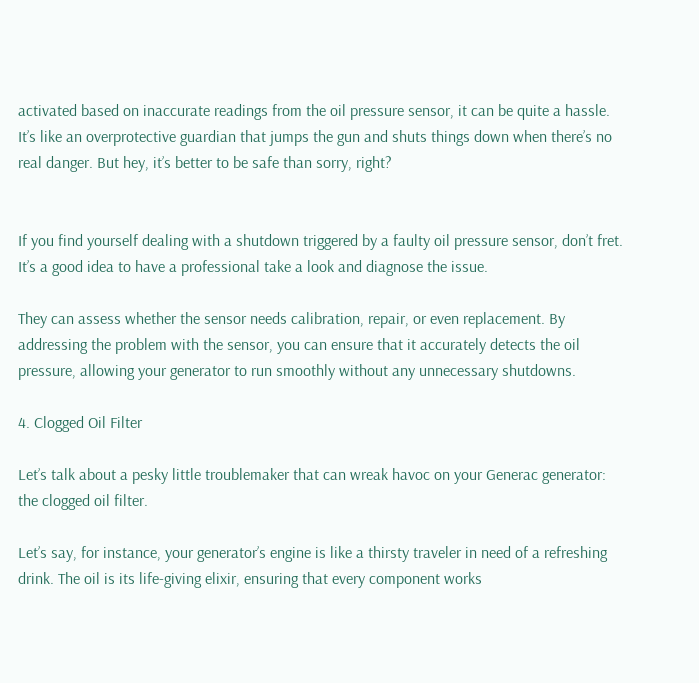activated based on inaccurate readings from the oil pressure sensor, it can be quite a hassle. It’s like an overprotective guardian that jumps the gun and shuts things down when there’s no real danger. But hey, it’s better to be safe than sorry, right?


If you find yourself dealing with a shutdown triggered by a faulty oil pressure sensor, don’t fret. It’s a good idea to have a professional take a look and diagnose the issue.

They can assess whether the sensor needs calibration, repair, or even replacement. By addressing the problem with the sensor, you can ensure that it accurately detects the oil pressure, allowing your generator to run smoothly without any unnecessary shutdowns.

4. Clogged Oil Filter

Let’s talk about a pesky little troublemaker that can wreak havoc on your Generac generator: the clogged oil filter.

Let’s say, for instance, your generator’s engine is like a thirsty traveler in need of a refreshing drink. The oil is its life-giving elixir, ensuring that every component works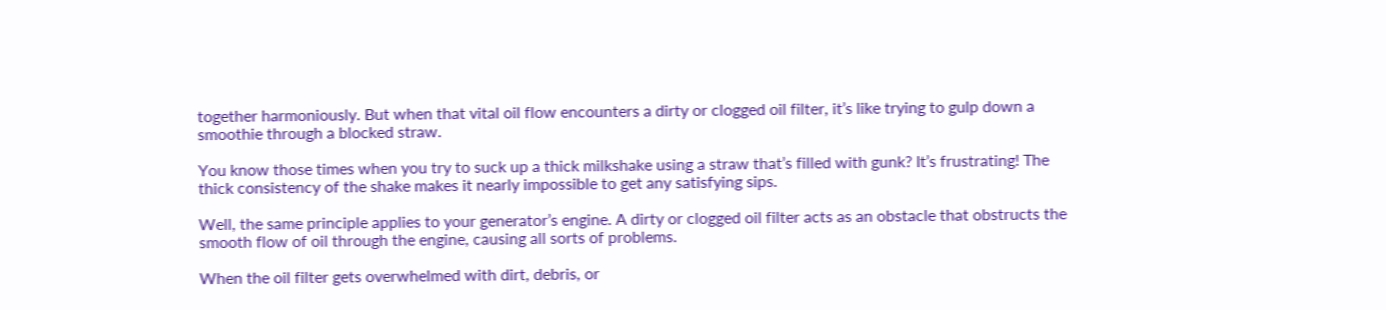together harmoniously. But when that vital oil flow encounters a dirty or clogged oil filter, it’s like trying to gulp down a smoothie through a blocked straw.

You know those times when you try to suck up a thick milkshake using a straw that’s filled with gunk? It’s frustrating! The thick consistency of the shake makes it nearly impossible to get any satisfying sips.

Well, the same principle applies to your generator’s engine. A dirty or clogged oil filter acts as an obstacle that obstructs the smooth flow of oil through the engine, causing all sorts of problems.

When the oil filter gets overwhelmed with dirt, debris, or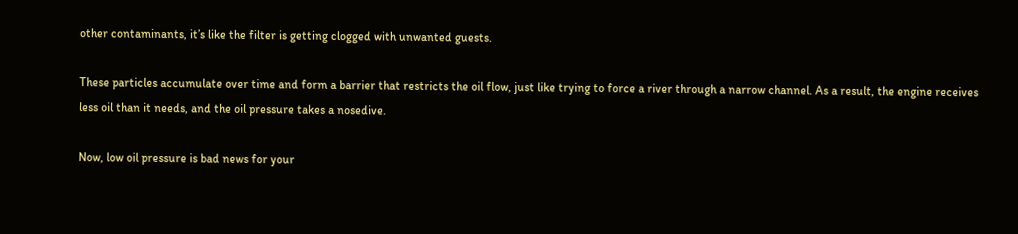other contaminants, it’s like the filter is getting clogged with unwanted guests.

These particles accumulate over time and form a barrier that restricts the oil flow, just like trying to force a river through a narrow channel. As a result, the engine receives less oil than it needs, and the oil pressure takes a nosedive.

Now, low oil pressure is bad news for your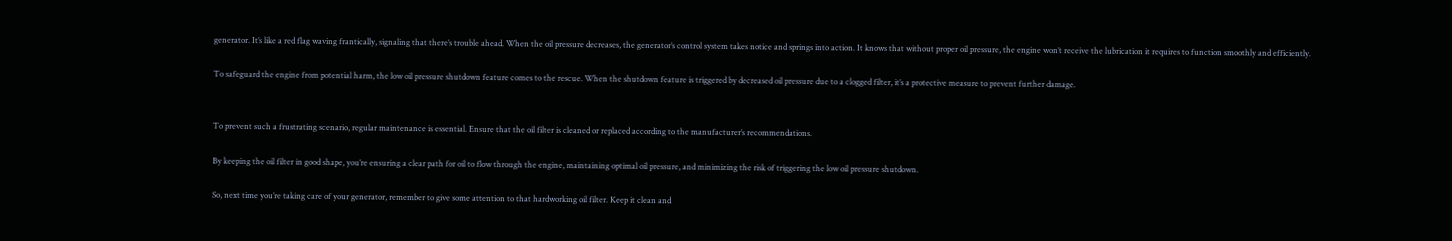generator. It’s like a red flag waving frantically, signaling that there’s trouble ahead. When the oil pressure decreases, the generator’s control system takes notice and springs into action. It knows that without proper oil pressure, the engine won’t receive the lubrication it requires to function smoothly and efficiently.

To safeguard the engine from potential harm, the low oil pressure shutdown feature comes to the rescue. When the shutdown feature is triggered by decreased oil pressure due to a clogged filter, it’s a protective measure to prevent further damage.


To prevent such a frustrating scenario, regular maintenance is essential. Ensure that the oil filter is cleaned or replaced according to the manufacturer’s recommendations.

By keeping the oil filter in good shape, you’re ensuring a clear path for oil to flow through the engine, maintaining optimal oil pressure, and minimizing the risk of triggering the low oil pressure shutdown.

So, next time you’re taking care of your generator, remember to give some attention to that hardworking oil filter. Keep it clean and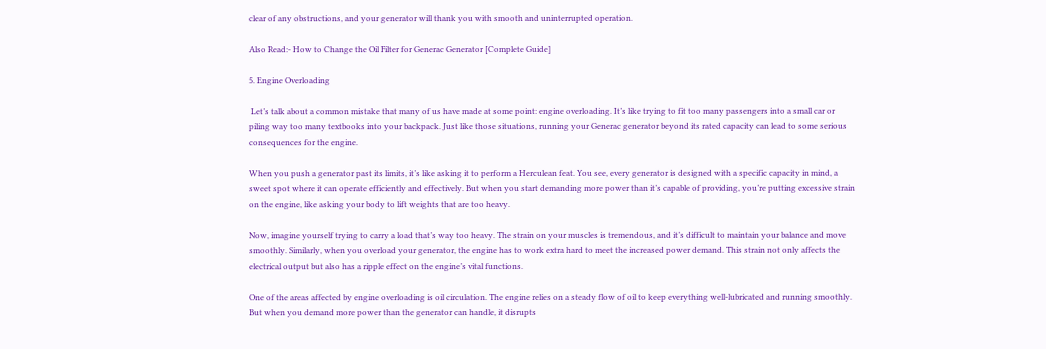clear of any obstructions, and your generator will thank you with smooth and uninterrupted operation.

Also Read:- How to Change the Oil Filter for Generac Generator [Complete Guide]

5. Engine Overloading

 Let’s talk about a common mistake that many of us have made at some point: engine overloading. It’s like trying to fit too many passengers into a small car or piling way too many textbooks into your backpack. Just like those situations, running your Generac generator beyond its rated capacity can lead to some serious consequences for the engine.

When you push a generator past its limits, it’s like asking it to perform a Herculean feat. You see, every generator is designed with a specific capacity in mind, a sweet spot where it can operate efficiently and effectively. But when you start demanding more power than it’s capable of providing, you’re putting excessive strain on the engine, like asking your body to lift weights that are too heavy.

Now, imagine yourself trying to carry a load that’s way too heavy. The strain on your muscles is tremendous, and it’s difficult to maintain your balance and move smoothly. Similarly, when you overload your generator, the engine has to work extra hard to meet the increased power demand. This strain not only affects the electrical output but also has a ripple effect on the engine’s vital functions.

One of the areas affected by engine overloading is oil circulation. The engine relies on a steady flow of oil to keep everything well-lubricated and running smoothly. But when you demand more power than the generator can handle, it disrupts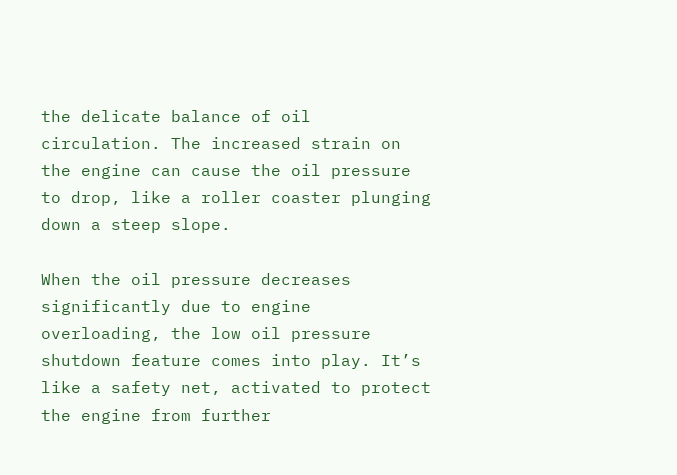the delicate balance of oil circulation. The increased strain on the engine can cause the oil pressure to drop, like a roller coaster plunging down a steep slope.

When the oil pressure decreases significantly due to engine overloading, the low oil pressure shutdown feature comes into play. It’s like a safety net, activated to protect the engine from further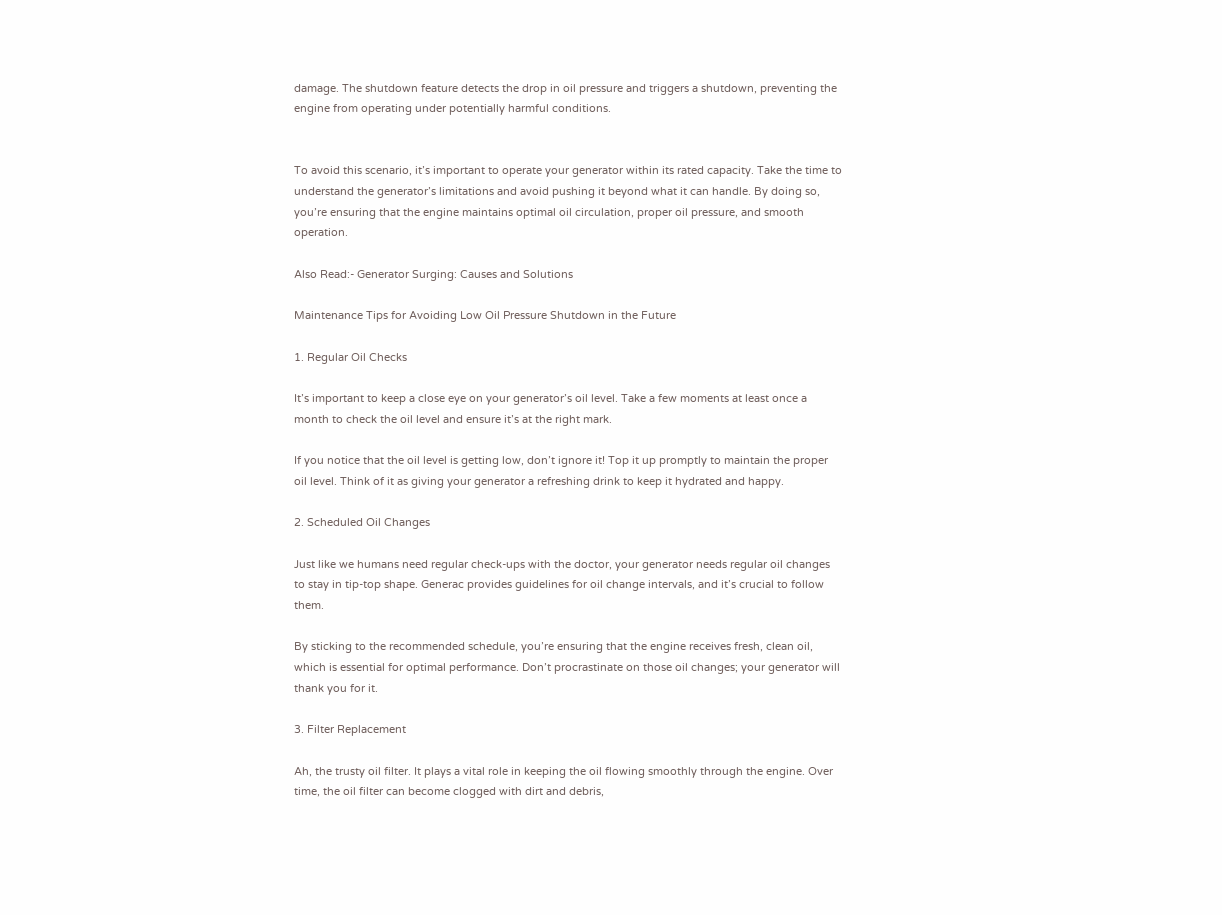damage. The shutdown feature detects the drop in oil pressure and triggers a shutdown, preventing the engine from operating under potentially harmful conditions.


To avoid this scenario, it’s important to operate your generator within its rated capacity. Take the time to understand the generator’s limitations and avoid pushing it beyond what it can handle. By doing so, you’re ensuring that the engine maintains optimal oil circulation, proper oil pressure, and smooth operation.

Also Read:- Generator Surging: Causes and Solutions

Maintenance Tips for Avoiding Low Oil Pressure Shutdown in the Future

1. Regular Oil Checks

It’s important to keep a close eye on your generator’s oil level. Take a few moments at least once a month to check the oil level and ensure it’s at the right mark.

If you notice that the oil level is getting low, don’t ignore it! Top it up promptly to maintain the proper oil level. Think of it as giving your generator a refreshing drink to keep it hydrated and happy.

2. Scheduled Oil Changes

Just like we humans need regular check-ups with the doctor, your generator needs regular oil changes to stay in tip-top shape. Generac provides guidelines for oil change intervals, and it’s crucial to follow them.

By sticking to the recommended schedule, you’re ensuring that the engine receives fresh, clean oil, which is essential for optimal performance. Don’t procrastinate on those oil changes; your generator will thank you for it.

3. Filter Replacement

Ah, the trusty oil filter. It plays a vital role in keeping the oil flowing smoothly through the engine. Over time, the oil filter can become clogged with dirt and debris,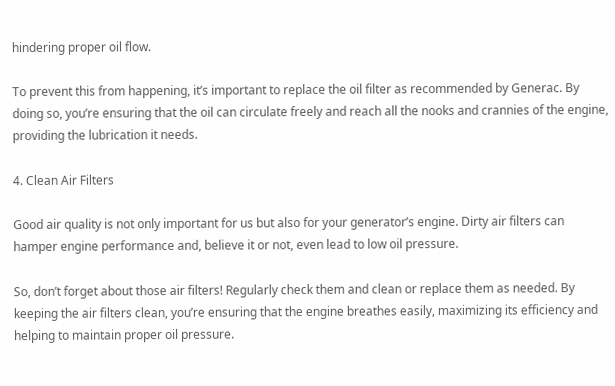hindering proper oil flow.

To prevent this from happening, it’s important to replace the oil filter as recommended by Generac. By doing so, you’re ensuring that the oil can circulate freely and reach all the nooks and crannies of the engine, providing the lubrication it needs.

4. Clean Air Filters

Good air quality is not only important for us but also for your generator’s engine. Dirty air filters can hamper engine performance and, believe it or not, even lead to low oil pressure.

So, don’t forget about those air filters! Regularly check them and clean or replace them as needed. By keeping the air filters clean, you’re ensuring that the engine breathes easily, maximizing its efficiency and helping to maintain proper oil pressure.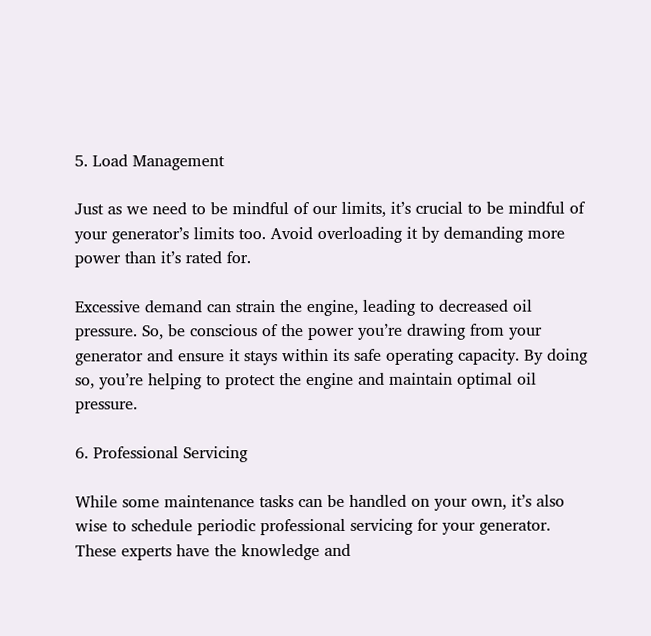5. Load Management

Just as we need to be mindful of our limits, it’s crucial to be mindful of your generator’s limits too. Avoid overloading it by demanding more power than it’s rated for.

Excessive demand can strain the engine, leading to decreased oil pressure. So, be conscious of the power you’re drawing from your generator and ensure it stays within its safe operating capacity. By doing so, you’re helping to protect the engine and maintain optimal oil pressure.

6. Professional Servicing

While some maintenance tasks can be handled on your own, it’s also wise to schedule periodic professional servicing for your generator. These experts have the knowledge and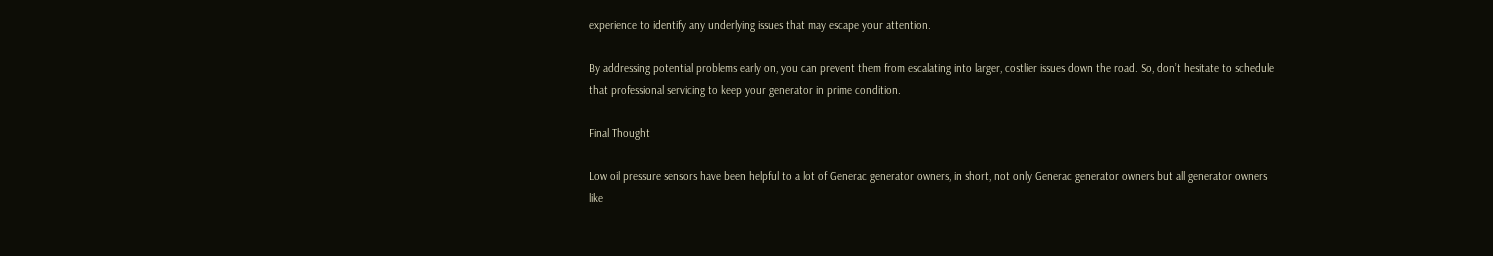experience to identify any underlying issues that may escape your attention.

By addressing potential problems early on, you can prevent them from escalating into larger, costlier issues down the road. So, don’t hesitate to schedule that professional servicing to keep your generator in prime condition.

Final Thought

Low oil pressure sensors have been helpful to a lot of Generac generator owners, in short, not only Generac generator owners but all generator owners like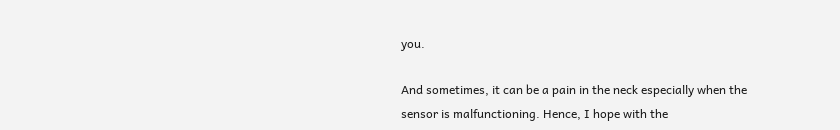you.

And sometimes, it can be a pain in the neck especially when the sensor is malfunctioning. Hence, I hope with the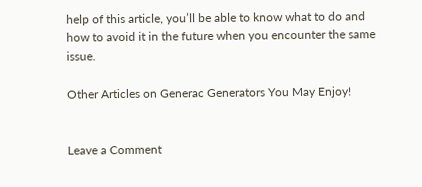help of this article, you’ll be able to know what to do and how to avoid it in the future when you encounter the same issue.

Other Articles on Generac Generators You May Enjoy!


Leave a Comment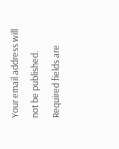Your email address will not be published. Required fields are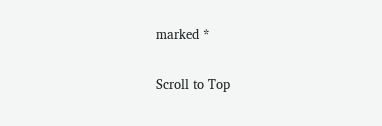marked *

Scroll to Top